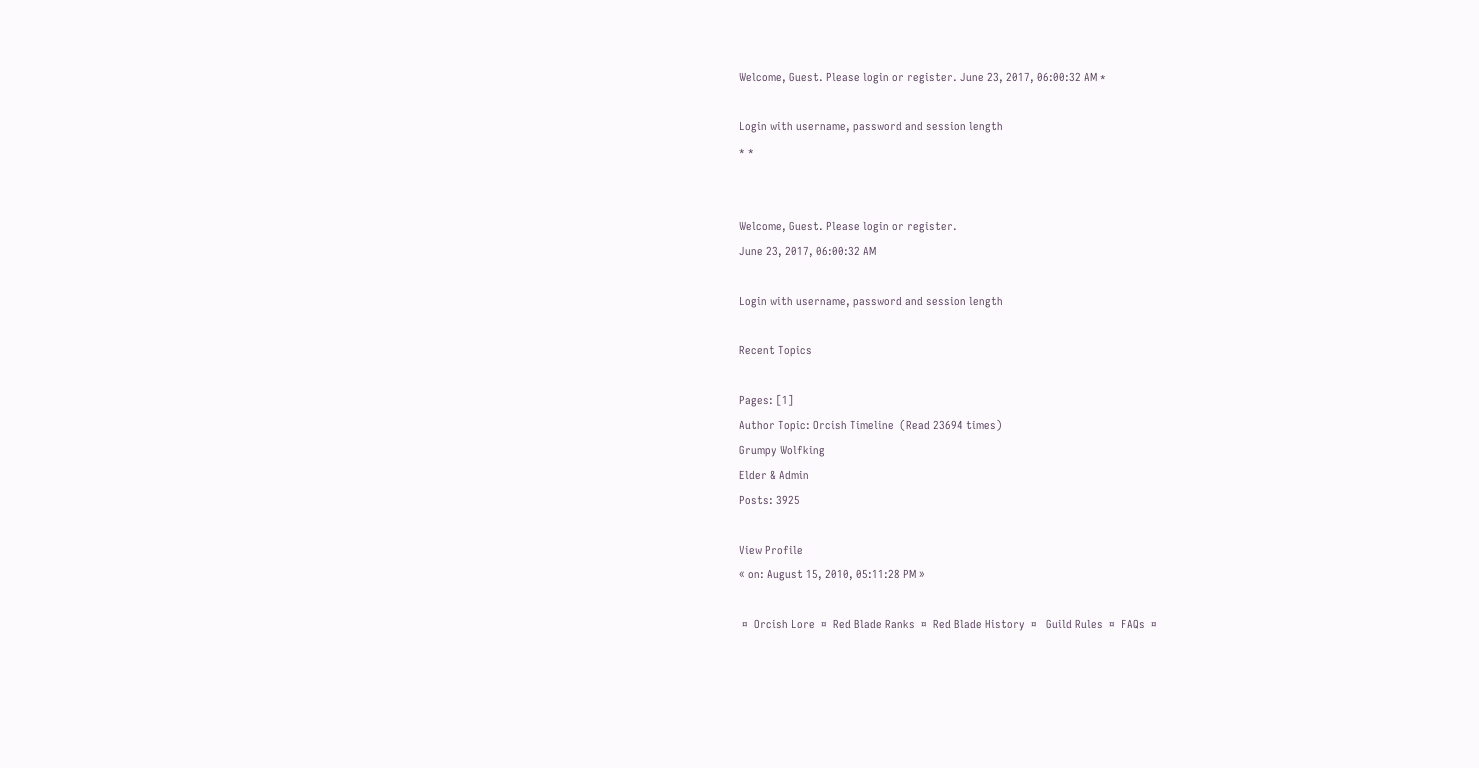Welcome, Guest. Please login or register. June 23, 2017, 06:00:32 AM *

Login with username, password and session length
* *


Welcome, Guest. Please login or register.
June 23, 2017, 06:00:32 AM

Login with username, password and session length

Recent Topics

Pages: [1]
Author Topic: Orcish Timeline  (Read 23694 times)
Grumpy Wolfking
Elder & Admin
Posts: 3925

View Profile
« on: August 15, 2010, 05:11:28 PM »

 ¤  Orcish Lore  ¤  Red Blade Ranks  ¤  Red Blade History  ¤   Guild Rules  ¤  FAQs  ¤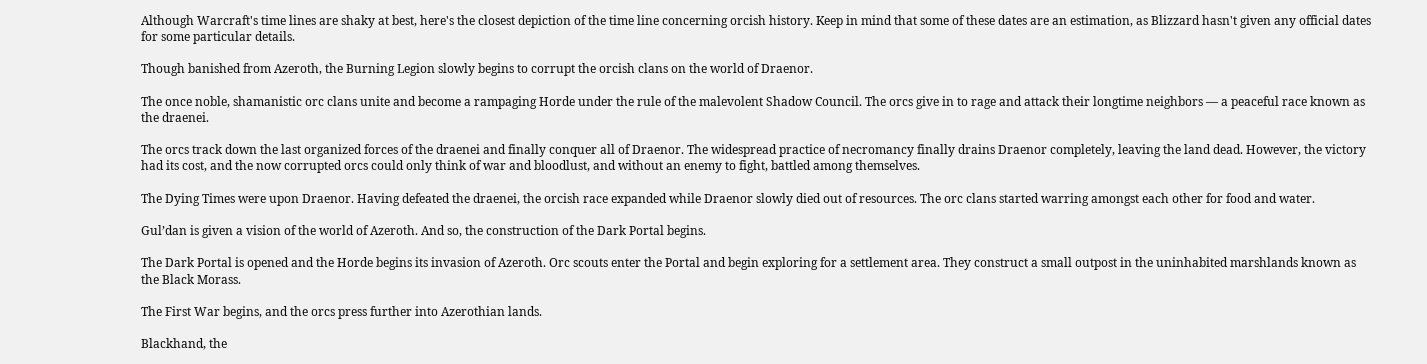Although Warcraft's time lines are shaky at best, here's the closest depiction of the time line concerning orcish history. Keep in mind that some of these dates are an estimation, as Blizzard hasn't given any official dates for some particular details.

Though banished from Azeroth, the Burning Legion slowly begins to corrupt the orcish clans on the world of Draenor.

The once noble, shamanistic orc clans unite and become a rampaging Horde under the rule of the malevolent Shadow Council. The orcs give in to rage and attack their longtime neighbors — a peaceful race known as the draenei.

The orcs track down the last organized forces of the draenei and finally conquer all of Draenor. The widespread practice of necromancy finally drains Draenor completely, leaving the land dead. However, the victory had its cost, and the now corrupted orcs could only think of war and bloodlust, and without an enemy to fight, battled among themselves.

The Dying Times were upon Draenor. Having defeated the draenei, the orcish race expanded while Draenor slowly died out of resources. The orc clans started warring amongst each other for food and water.

Gul’dan is given a vision of the world of Azeroth. And so, the construction of the Dark Portal begins.

The Dark Portal is opened and the Horde begins its invasion of Azeroth. Orc scouts enter the Portal and begin exploring for a settlement area. They construct a small outpost in the uninhabited marshlands known as the Black Morass.

The First War begins, and the orcs press further into Azerothian lands.

Blackhand, the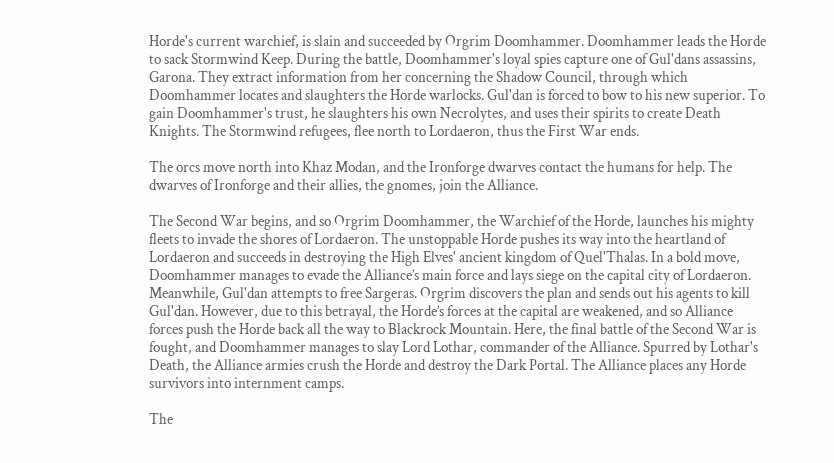Horde's current warchief, is slain and succeeded by Orgrim Doomhammer. Doomhammer leads the Horde to sack Stormwind Keep. During the battle, Doomhammer's loyal spies capture one of Gul'dans assassins, Garona. They extract information from her concerning the Shadow Council, through which Doomhammer locates and slaughters the Horde warlocks. Gul'dan is forced to bow to his new superior. To gain Doomhammer's trust, he slaughters his own Necrolytes, and uses their spirits to create Death Knights. The Stormwind refugees, flee north to Lordaeron, thus the First War ends.

The orcs move north into Khaz Modan, and the Ironforge dwarves contact the humans for help. The dwarves of Ironforge and their allies, the gnomes, join the Alliance.

The Second War begins, and so Orgrim Doomhammer, the Warchief of the Horde, launches his mighty fleets to invade the shores of Lordaeron. The unstoppable Horde pushes its way into the heartland of Lordaeron and succeeds in destroying the High Elves' ancient kingdom of Quel'Thalas. In a bold move, Doomhammer manages to evade the Alliance’s main force and lays siege on the capital city of Lordaeron. Meanwhile, Gul'dan attempts to free Sargeras. Orgrim discovers the plan and sends out his agents to kill Gul'dan. However, due to this betrayal, the Horde’s forces at the capital are weakened, and so Alliance forces push the Horde back all the way to Blackrock Mountain. Here, the final battle of the Second War is fought, and Doomhammer manages to slay Lord Lothar, commander of the Alliance. Spurred by Lothar's Death, the Alliance armies crush the Horde and destroy the Dark Portal. The Alliance places any Horde survivors into internment camps.

The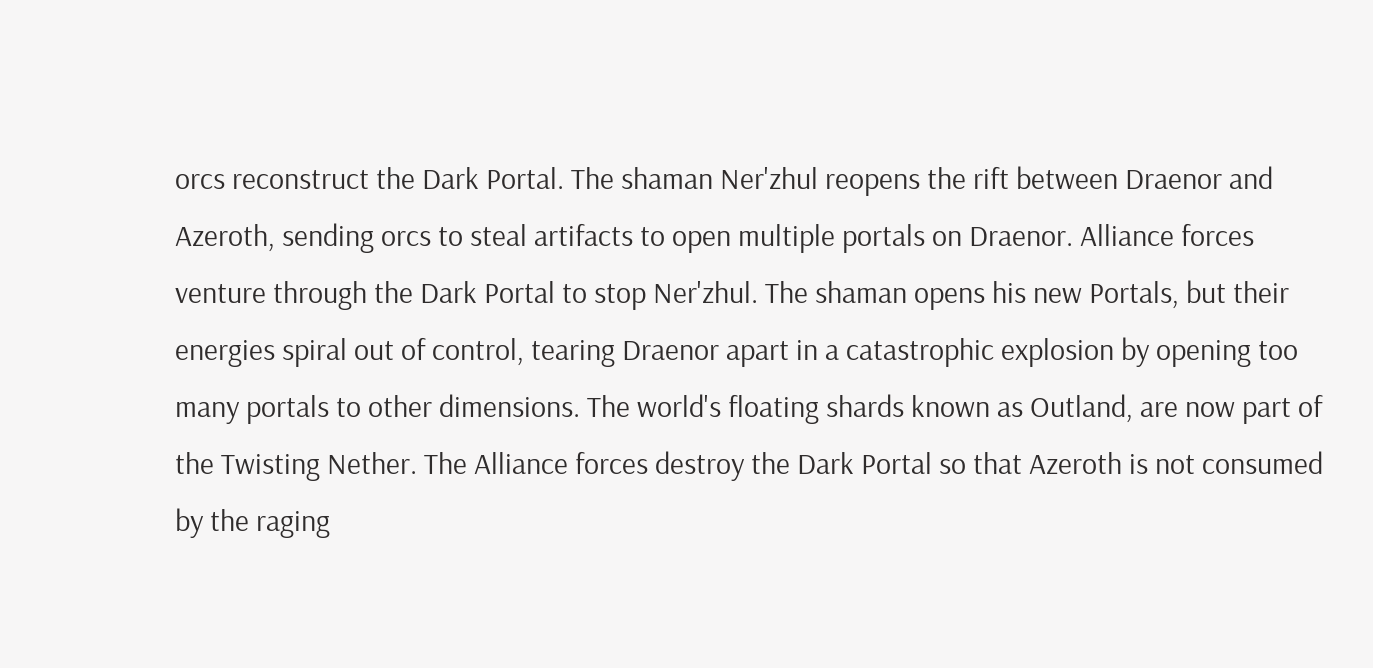orcs reconstruct the Dark Portal. The shaman Ner'zhul reopens the rift between Draenor and Azeroth, sending orcs to steal artifacts to open multiple portals on Draenor. Alliance forces venture through the Dark Portal to stop Ner'zhul. The shaman opens his new Portals, but their energies spiral out of control, tearing Draenor apart in a catastrophic explosion by opening too many portals to other dimensions. The world's floating shards known as Outland, are now part of the Twisting Nether. The Alliance forces destroy the Dark Portal so that Azeroth is not consumed by the raging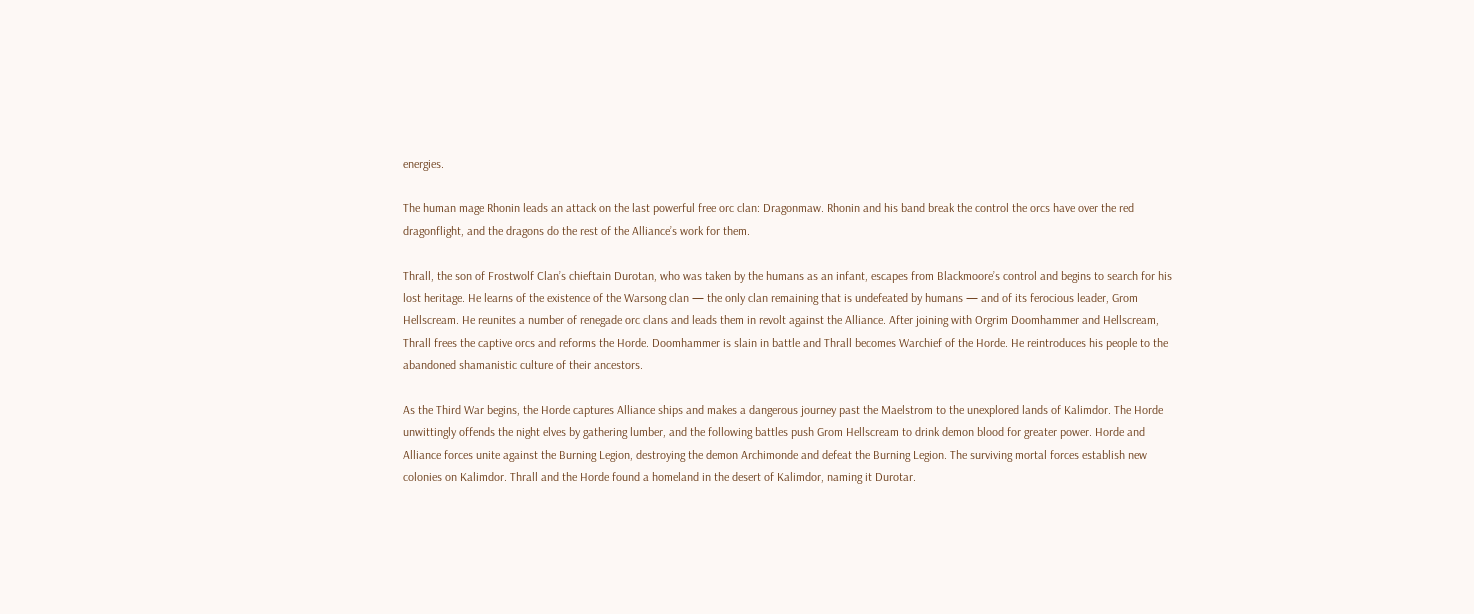energies.

The human mage Rhonin leads an attack on the last powerful free orc clan: Dragonmaw. Rhonin and his band break the control the orcs have over the red dragonflight, and the dragons do the rest of the Alliance’s work for them.

Thrall, the son of Frostwolf Clan’s chieftain Durotan, who was taken by the humans as an infant, escapes from Blackmoore’s control and begins to search for his lost heritage. He learns of the existence of the Warsong clan — the only clan remaining that is undefeated by humans — and of its ferocious leader, Grom Hellscream. He reunites a number of renegade orc clans and leads them in revolt against the Alliance. After joining with Orgrim Doomhammer and Hellscream, Thrall frees the captive orcs and reforms the Horde. Doomhammer is slain in battle and Thrall becomes Warchief of the Horde. He reintroduces his people to the abandoned shamanistic culture of their ancestors.

As the Third War begins, the Horde captures Alliance ships and makes a dangerous journey past the Maelstrom to the unexplored lands of Kalimdor. The Horde unwittingly offends the night elves by gathering lumber, and the following battles push Grom Hellscream to drink demon blood for greater power. Horde and Alliance forces unite against the Burning Legion, destroying the demon Archimonde and defeat the Burning Legion. The surviving mortal forces establish new colonies on Kalimdor. Thrall and the Horde found a homeland in the desert of Kalimdor, naming it Durotar.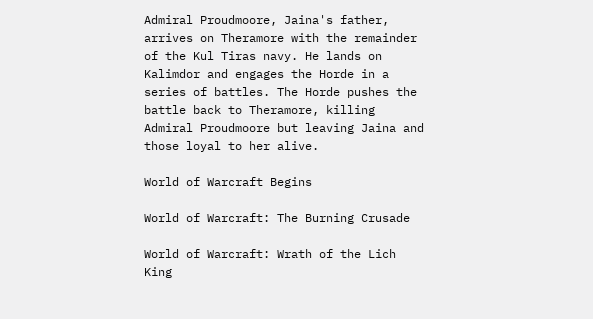Admiral Proudmoore, Jaina's father, arrives on Theramore with the remainder of the Kul Tiras navy. He lands on Kalimdor and engages the Horde in a series of battles. The Horde pushes the battle back to Theramore, killing Admiral Proudmoore but leaving Jaina and those loyal to her alive.

World of Warcraft Begins

World of Warcraft: The Burning Crusade

World of Warcraft: Wrath of the Lich King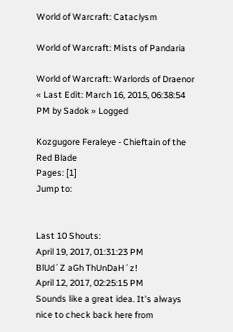World of Warcraft: Cataclysm

World of Warcraft: Mists of Pandaria

World of Warcraft: Warlords of Draenor
« Last Edit: March 16, 2015, 06:38:54 PM by Sadok » Logged

Kozgugore Feraleye - Chieftain of the Red Blade
Pages: [1]
Jump to:


Last 10 Shouts:
April 19, 2017, 01:31:23 PM
BlUd´Z aGh ThUnDaH´z!
April 12, 2017, 02:25:15 PM
Sounds like a great idea. It's always nice to check back here from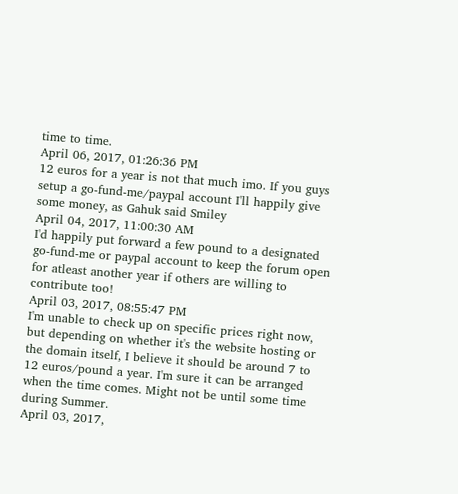time to time.
April 06, 2017, 01:26:36 PM
12 euros for a year is not that much imo. If you guys setup a go-fund-me/paypal account I'll happily give some money, as Gahuk said Smiley
April 04, 2017, 11:00:30 AM
I'd happily put forward a few pound to a designated go-fund-me or paypal account to keep the forum open for atleast another year if others are willing to contribute too!
April 03, 2017, 08:55:47 PM
I'm unable to check up on specific prices right now, but depending on whether it's the website hosting or the domain itself, I believe it should be around 7 to 12 euros/pound a year. I'm sure it can be arranged when the time comes. Might not be until some time during Summer.
April 03, 2017,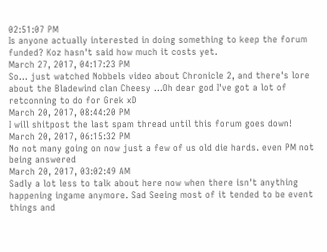02:51:07 PM
Is anyone actually interested in doing something to keep the forum funded? Koz hasn't said how much it costs yet.
March 27, 2017, 04:17:23 PM
So... just watched Nobbels video about Chronicle 2, and there's lore about the Bladewind clan Cheesy ...Oh dear god I've got a lot of retconning to do for Grek xD
March 20, 2017, 08:44:20 PM
I will shitpost the last spam thread until this forum goes down!
March 20, 2017, 06:15:32 PM
No not many going on now just a few of us old die hards. even PM not being answered
March 20, 2017, 03:02:49 AM
Sadly a lot less to talk about here now when there isn't anything happening ingame anymore. Sad Seeing most of it tended to be event things and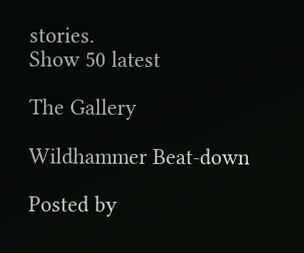stories.
Show 50 latest

The Gallery

Wildhammer Beat-down

Posted by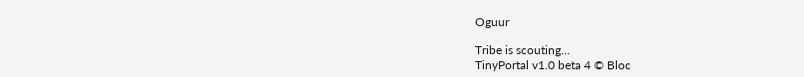Oguur

Tribe is scouting...
TinyPortal v1.0 beta 4 © Bloc